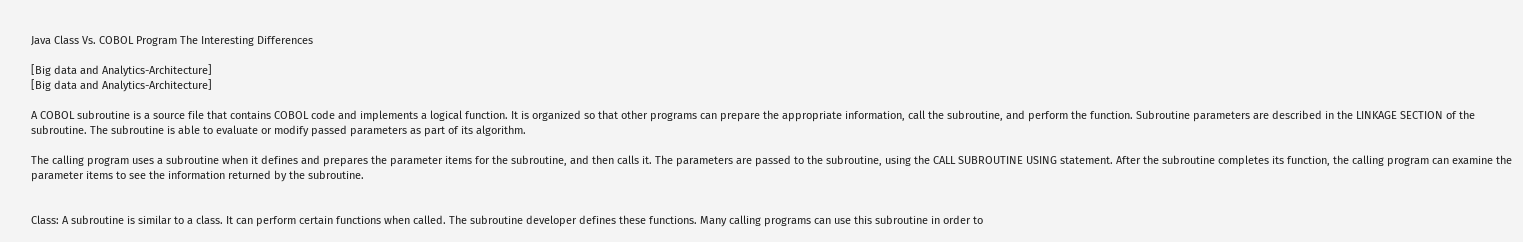Java Class Vs. COBOL Program The Interesting Differences

[Big data and Analytics-Architecture]
[Big data and Analytics-Architecture]

A COBOL subroutine is a source file that contains COBOL code and implements a logical function. It is organized so that other programs can prepare the appropriate information, call the subroutine, and perform the function. Subroutine parameters are described in the LINKAGE SECTION of the subroutine. The subroutine is able to evaluate or modify passed parameters as part of its algorithm.

The calling program uses a subroutine when it defines and prepares the parameter items for the subroutine, and then calls it. The parameters are passed to the subroutine, using the CALL SUBROUTINE USING statement. After the subroutine completes its function, the calling program can examine the parameter items to see the information returned by the subroutine.


Class: A subroutine is similar to a class. It can perform certain functions when called. The subroutine developer defines these functions. Many calling programs can use this subroutine in order to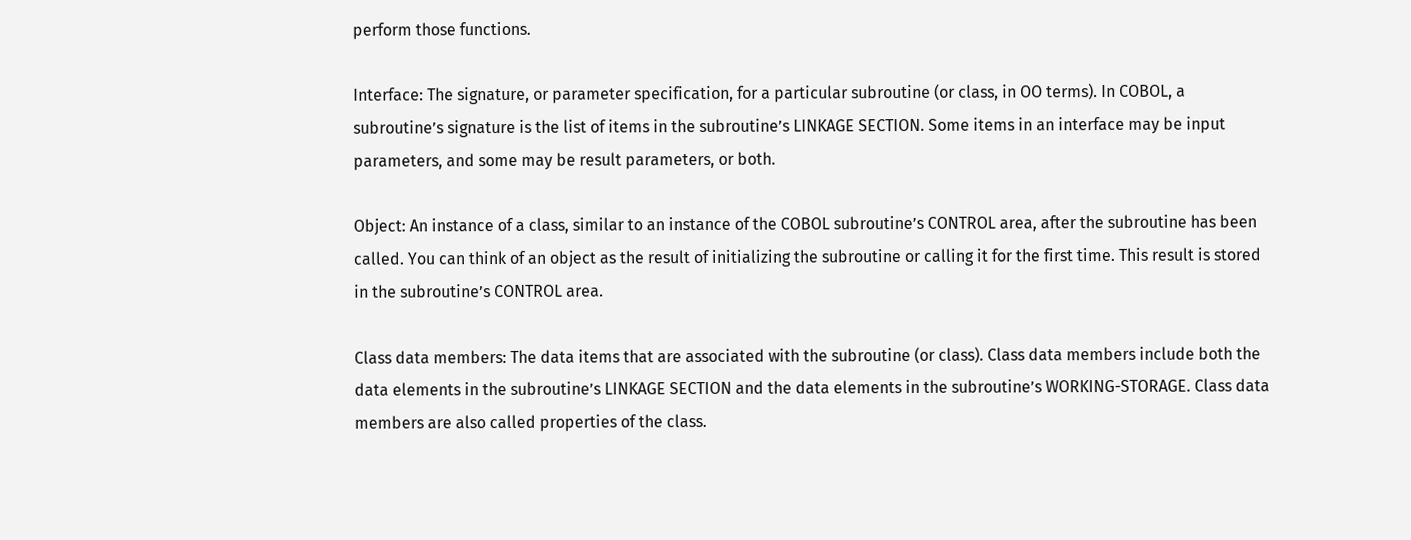perform those functions.

Interface: The signature, or parameter specification, for a particular subroutine (or class, in OO terms). In COBOL, a subroutine’s signature is the list of items in the subroutine’s LINKAGE SECTION. Some items in an interface may be input parameters, and some may be result parameters, or both.

Object: An instance of a class, similar to an instance of the COBOL subroutine’s CONTROL area, after the subroutine has been called. You can think of an object as the result of initializing the subroutine or calling it for the first time. This result is stored in the subroutine’s CONTROL area.

Class data members: The data items that are associated with the subroutine (or class). Class data members include both the data elements in the subroutine’s LINKAGE SECTION and the data elements in the subroutine’s WORKING-STORAGE. Class data members are also called properties of the class.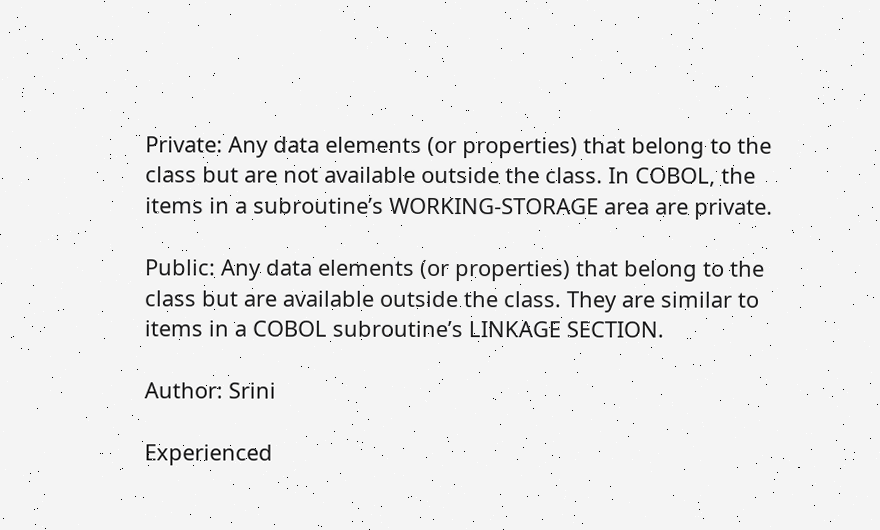Private: Any data elements (or properties) that belong to the class but are not available outside the class. In COBOL, the items in a subroutine’s WORKING-STORAGE area are private.

Public: Any data elements (or properties) that belong to the class but are available outside the class. They are similar to items in a COBOL subroutine’s LINKAGE SECTION.

Author: Srini

Experienced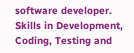software developer. Skills in Development, Coding, Testing and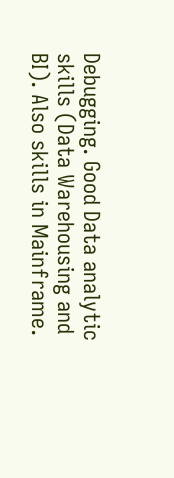Debugging. Good Data analytic skills (Data Warehousing and BI). Also skills in Mainframe.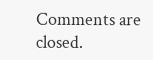Comments are closed.